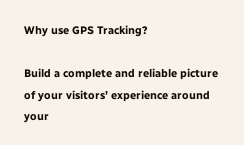Why use GPS Tracking?

Build a complete and reliable picture of your visitors’ experience around your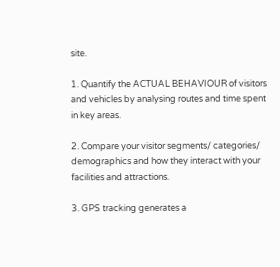site.

1. Quantify the ACTUAL BEHAVIOUR of visitors and vehicles by analysing routes and time spent in key areas.

2. Compare your visitor segments/ categories/ demographics and how they interact with your facilities and attractions.

3. GPS tracking generates a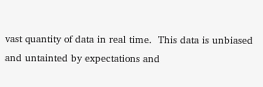vast quantity of data in real time.  This data is unbiased and untainted by expectations and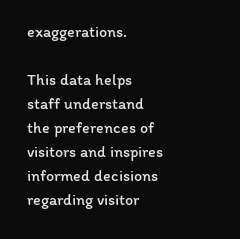exaggerations.

This data helps staff understand the preferences of visitors and inspires informed decisions regarding visitor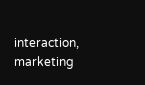interaction, marketing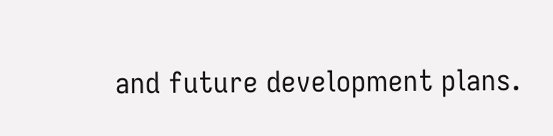and future development plans.